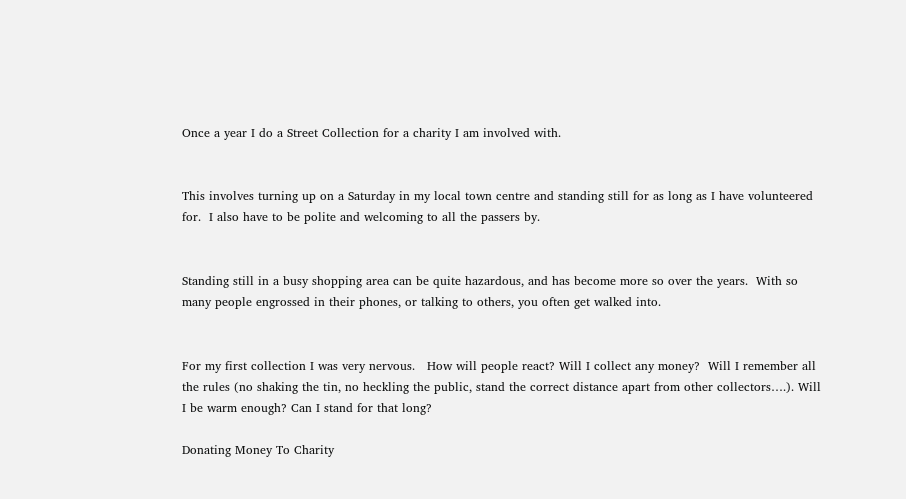Once a year I do a Street Collection for a charity I am involved with.


This involves turning up on a Saturday in my local town centre and standing still for as long as I have volunteered for.  I also have to be polite and welcoming to all the passers by.


Standing still in a busy shopping area can be quite hazardous, and has become more so over the years.  With so many people engrossed in their phones, or talking to others, you often get walked into.


For my first collection I was very nervous.   How will people react? Will I collect any money?  Will I remember all the rules (no shaking the tin, no heckling the public, stand the correct distance apart from other collectors….). Will I be warm enough? Can I stand for that long?

Donating Money To Charity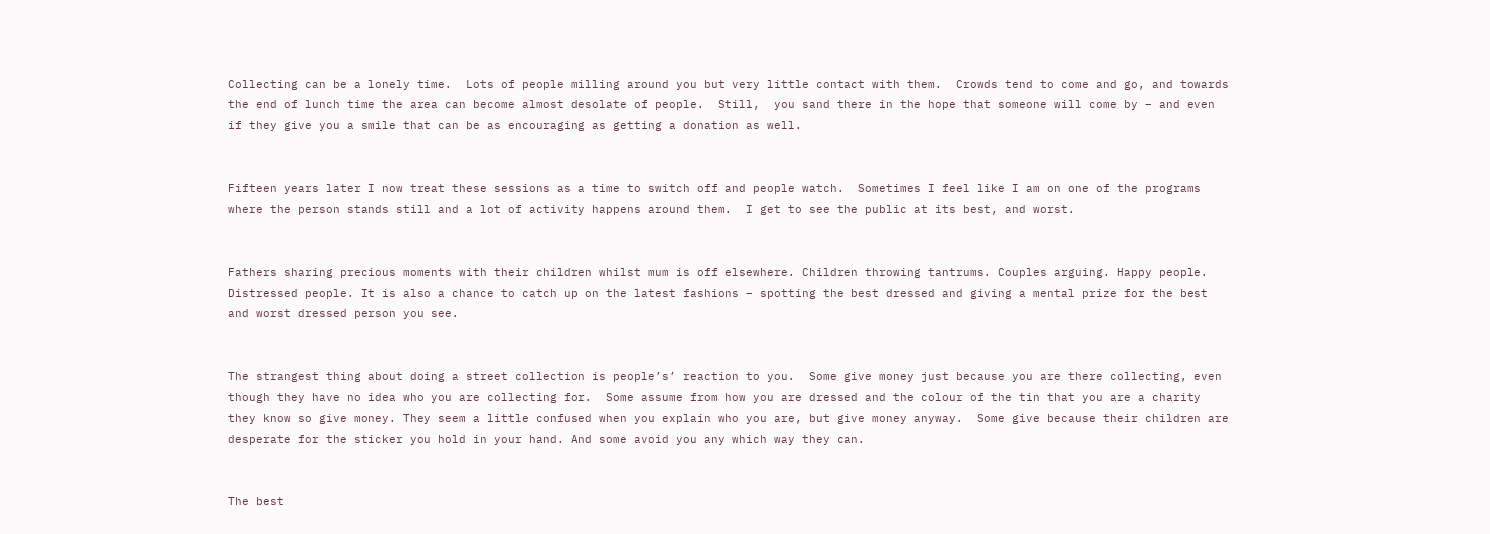Collecting can be a lonely time.  Lots of people milling around you but very little contact with them.  Crowds tend to come and go, and towards the end of lunch time the area can become almost desolate of people.  Still,  you sand there in the hope that someone will come by – and even if they give you a smile that can be as encouraging as getting a donation as well.


Fifteen years later I now treat these sessions as a time to switch off and people watch.  Sometimes I feel like I am on one of the programs where the person stands still and a lot of activity happens around them.  I get to see the public at its best, and worst.


Fathers sharing precious moments with their children whilst mum is off elsewhere. Children throwing tantrums. Couples arguing. Happy people. Distressed people. It is also a chance to catch up on the latest fashions – spotting the best dressed and giving a mental prize for the best and worst dressed person you see.


The strangest thing about doing a street collection is people’s’ reaction to you.  Some give money just because you are there collecting, even though they have no idea who you are collecting for.  Some assume from how you are dressed and the colour of the tin that you are a charity they know so give money. They seem a little confused when you explain who you are, but give money anyway.  Some give because their children are desperate for the sticker you hold in your hand. And some avoid you any which way they can.


The best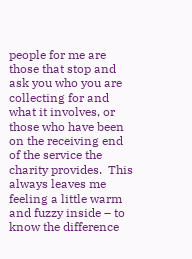people for me are those that stop and ask you who you are collecting for and what it involves, or those who have been on the receiving end of the service the charity provides.  This always leaves me feeling a little warm and fuzzy inside – to know the difference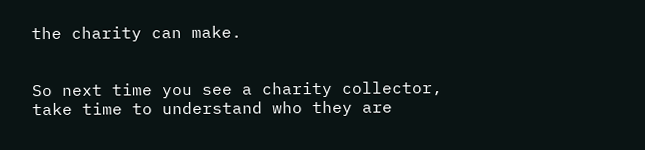the charity can make.


So next time you see a charity collector, take time to understand who they are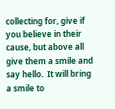collecting for, give if you believe in their cause, but above all give them a smile and say hello.  It will bring a smile to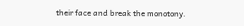their face and break the monotony.